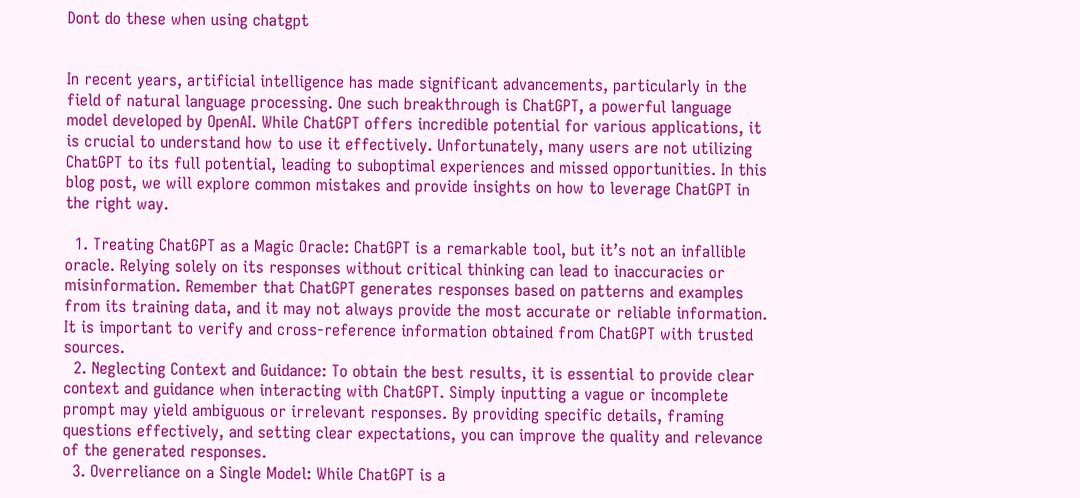Dont do these when using chatgpt


In recent years, artificial intelligence has made significant advancements, particularly in the field of natural language processing. One such breakthrough is ChatGPT, a powerful language model developed by OpenAI. While ChatGPT offers incredible potential for various applications, it is crucial to understand how to use it effectively. Unfortunately, many users are not utilizing ChatGPT to its full potential, leading to suboptimal experiences and missed opportunities. In this blog post, we will explore common mistakes and provide insights on how to leverage ChatGPT in the right way.

  1. Treating ChatGPT as a Magic Oracle: ChatGPT is a remarkable tool, but it’s not an infallible oracle. Relying solely on its responses without critical thinking can lead to inaccuracies or misinformation. Remember that ChatGPT generates responses based on patterns and examples from its training data, and it may not always provide the most accurate or reliable information. It is important to verify and cross-reference information obtained from ChatGPT with trusted sources.
  2. Neglecting Context and Guidance: To obtain the best results, it is essential to provide clear context and guidance when interacting with ChatGPT. Simply inputting a vague or incomplete prompt may yield ambiguous or irrelevant responses. By providing specific details, framing questions effectively, and setting clear expectations, you can improve the quality and relevance of the generated responses.
  3. Overreliance on a Single Model: While ChatGPT is a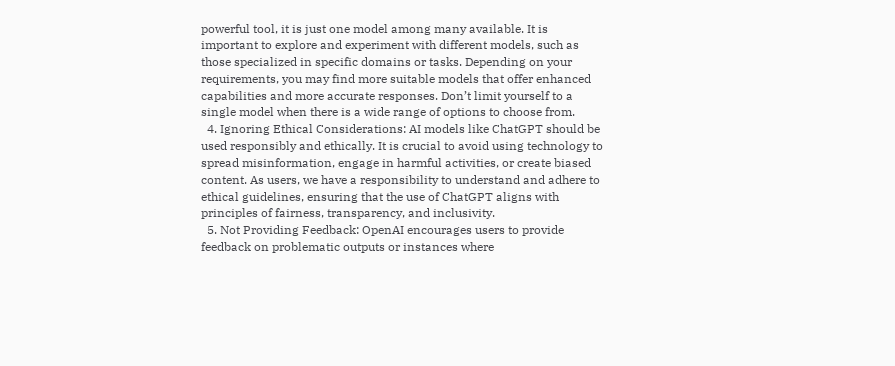powerful tool, it is just one model among many available. It is important to explore and experiment with different models, such as those specialized in specific domains or tasks. Depending on your requirements, you may find more suitable models that offer enhanced capabilities and more accurate responses. Don’t limit yourself to a single model when there is a wide range of options to choose from.
  4. Ignoring Ethical Considerations: AI models like ChatGPT should be used responsibly and ethically. It is crucial to avoid using technology to spread misinformation, engage in harmful activities, or create biased content. As users, we have a responsibility to understand and adhere to ethical guidelines, ensuring that the use of ChatGPT aligns with principles of fairness, transparency, and inclusivity.
  5. Not Providing Feedback: OpenAI encourages users to provide feedback on problematic outputs or instances where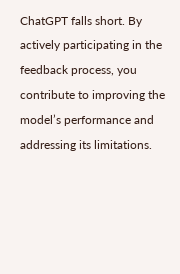ChatGPT falls short. By actively participating in the feedback process, you contribute to improving the model’s performance and addressing its limitations.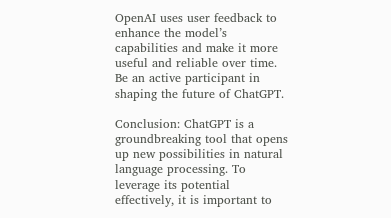OpenAI uses user feedback to enhance the model’s capabilities and make it more useful and reliable over time. Be an active participant in shaping the future of ChatGPT.

Conclusion: ChatGPT is a groundbreaking tool that opens up new possibilities in natural language processing. To leverage its potential effectively, it is important to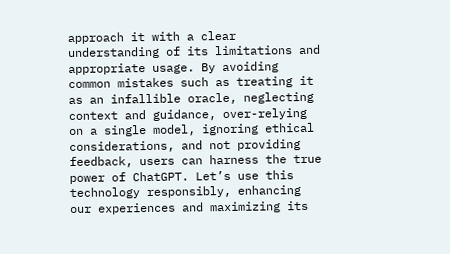approach it with a clear understanding of its limitations and appropriate usage. By avoiding common mistakes such as treating it as an infallible oracle, neglecting context and guidance, over-relying on a single model, ignoring ethical considerations, and not providing feedback, users can harness the true power of ChatGPT. Let’s use this technology responsibly, enhancing our experiences and maximizing its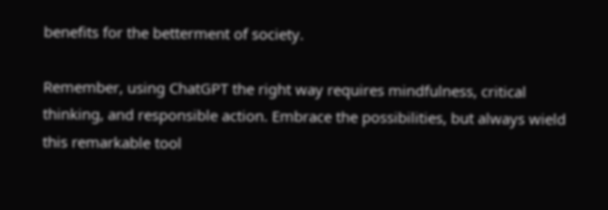benefits for the betterment of society.

Remember, using ChatGPT the right way requires mindfulness, critical thinking, and responsible action. Embrace the possibilities, but always wield this remarkable tool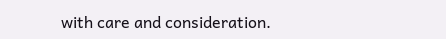with care and consideration.